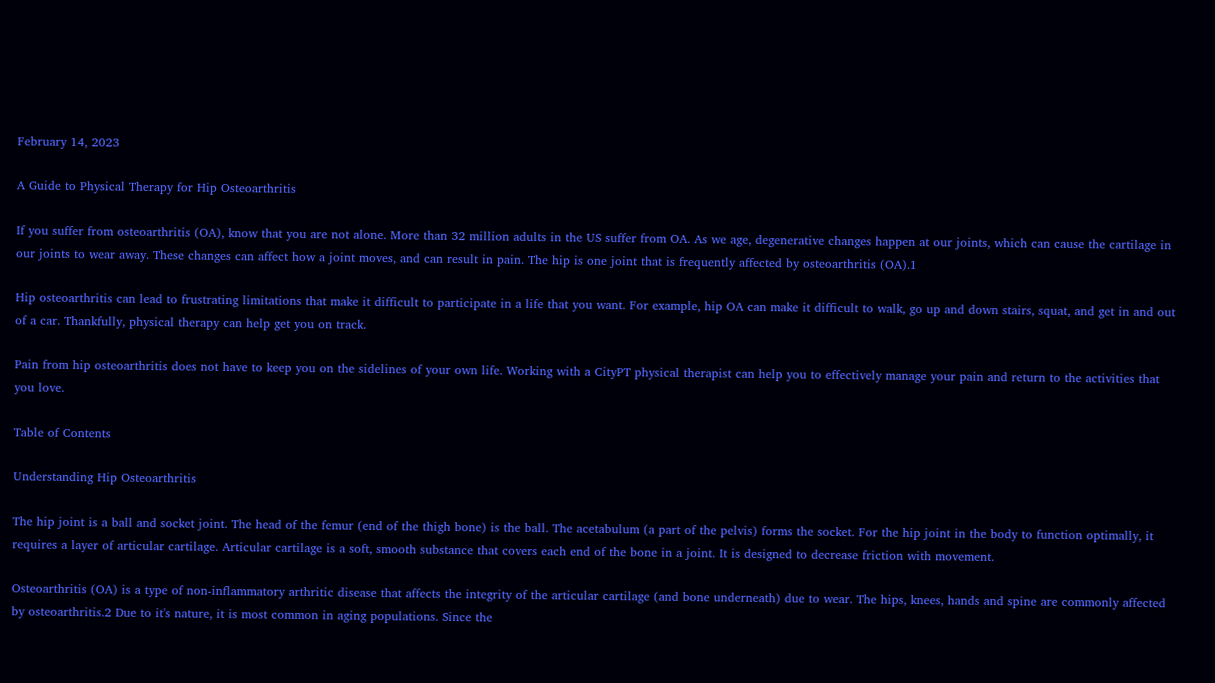February 14, 2023

A Guide to Physical Therapy for Hip Osteoarthritis

If you suffer from osteoarthritis (OA), know that you are not alone. More than 32 million adults in the US suffer from OA. As we age, degenerative changes happen at our joints, which can cause the cartilage in our joints to wear away. These changes can affect how a joint moves, and can result in pain. The hip is one joint that is frequently affected by osteoarthritis (OA).1

Hip osteoarthritis can lead to frustrating limitations that make it difficult to participate in a life that you want. For example, hip OA can make it difficult to walk, go up and down stairs, squat, and get in and out of a car. Thankfully, physical therapy can help get you on track.

Pain from hip osteoarthritis does not have to keep you on the sidelines of your own life. Working with a CityPT physical therapist can help you to effectively manage your pain and return to the activities that you love.

Table of Contents

Understanding Hip Osteoarthritis

The hip joint is a ball and socket joint. The head of the femur (end of the thigh bone) is the ball. The acetabulum (a part of the pelvis) forms the socket. For the hip joint in the body to function optimally, it requires a layer of articular cartilage. Articular cartilage is a soft, smooth substance that covers each end of the bone in a joint. It is designed to decrease friction with movement.

Osteoarthritis (OA) is a type of non-inflammatory arthritic disease that affects the integrity of the articular cartilage (and bone underneath) due to wear. The hips, knees, hands and spine are commonly affected by osteoarthritis.2 Due to it's nature, it is most common in aging populations. Since the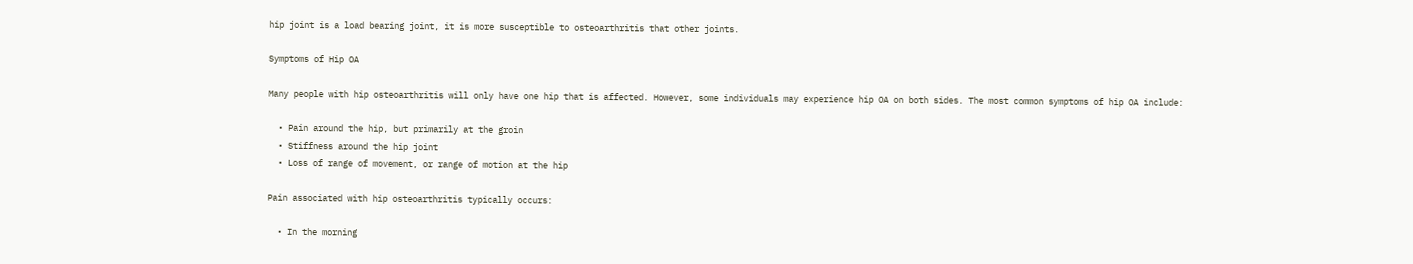hip joint is a load bearing joint, it is more susceptible to osteoarthritis that other joints.

Symptoms of Hip OA

Many people with hip osteoarthritis will only have one hip that is affected. However, some individuals may experience hip OA on both sides. The most common symptoms of hip OA include:

  • Pain around the hip, but primarily at the groin
  • Stiffness around the hip joint
  • Loss of range of movement, or range of motion at the hip

Pain associated with hip osteoarthritis typically occurs:

  • In the morning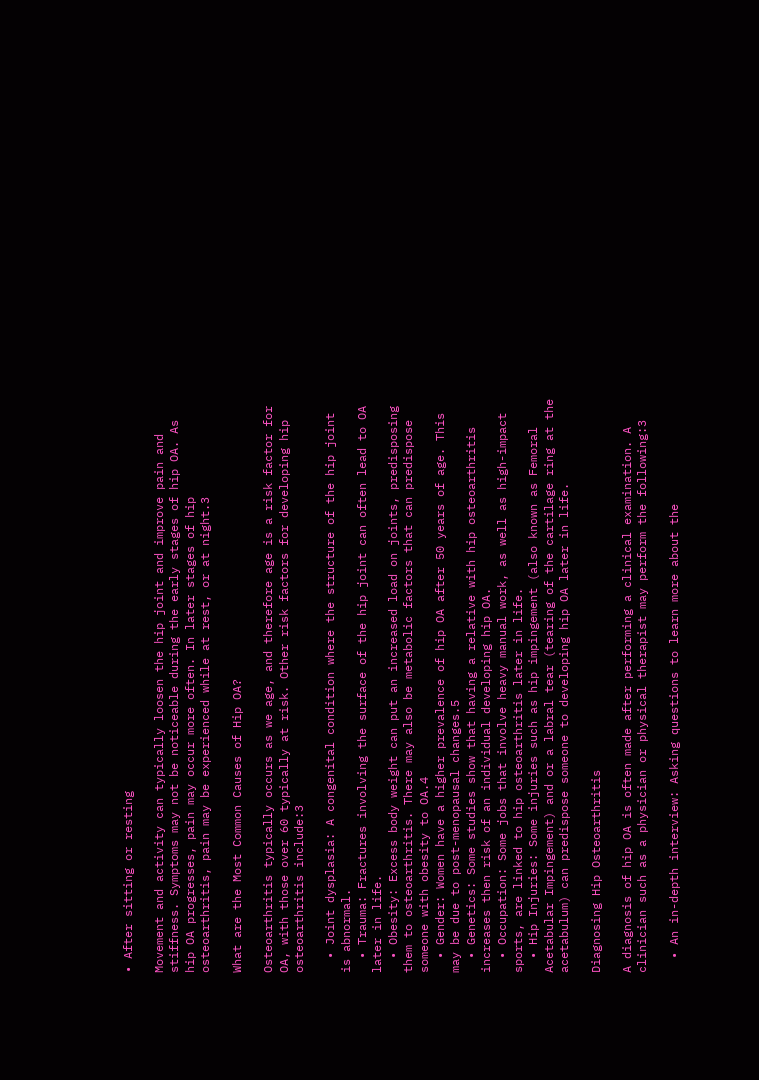• After sitting or resting

Movement and activity can typically loosen the hip joint and improve pain and stiffness. Symptoms may not be noticeable during the early stages of hip OA. As hip OA progresses, pain may occur more often. In later stages of hip osteoarthritis, pain may be experienced while at rest, or at night.3

What are the Most Common Causes of Hip OA?

Osteoarthritis typically occurs as we age, and therefore age is a risk factor for OA, with those over 60 typically at risk. Other risk factors for developing hip osteoarthritis include:3

  • Joint dysplasia: A congenital condition where the structure of the hip joint is abnormal.
  • Trauma: Fractures involving the surface of the hip joint can often lead to OA later in life.
  • Obesity: Excess body weight can put an increased load on joints, predisposing them to osteoarthritis. There may also be metabolic factors that can predispose someone with obesity to OA.4
  • Gender: Women have a higher prevalence of hip OA after 50 years of age. This may be due to post-menopausal changes.5
  • Genetics: Some studies show that having a relative with hip osteoarthritis increases then risk of an individual developing hip OA.
  • Occupation: Some jobs that involve heavy manual work, as well as high-impact sports, are linked to hip osteoarthritis later in life.
  • Hip Injuries: Some injuries such as hip impingement (also known as Femoral Acetabular Impingement) and or a labral tear (tearing of the cartilage ring at the acetabulum) can predispose someone to developing hip OA later in life.

Diagnosing Hip Osteoarthritis

A diagnosis of hip OA is often made after performing a clinical examination. A clinician such as a physician or physical therapist may perform the following:3

  • An in-depth interview: Asking questions to learn more about the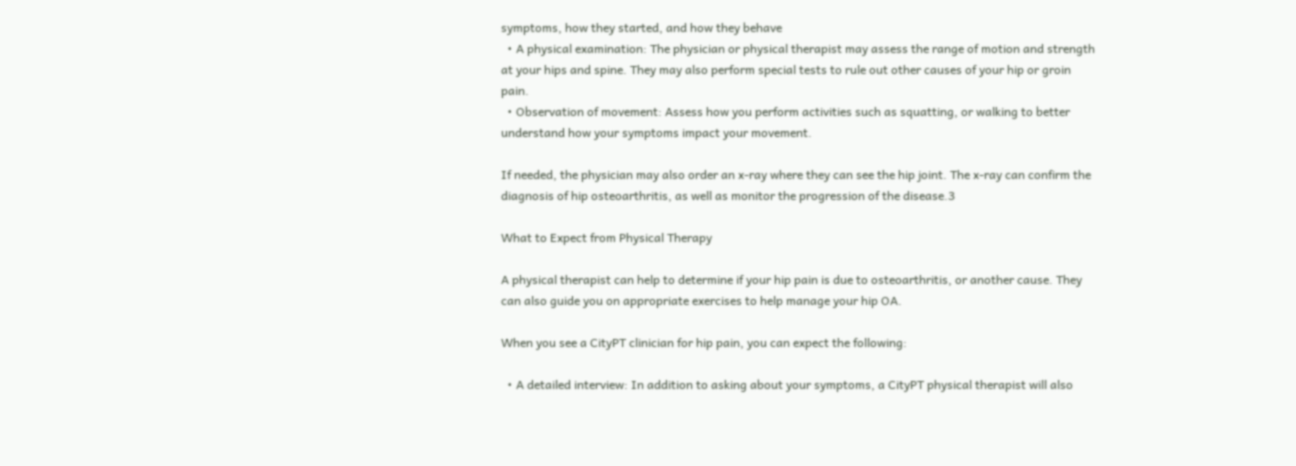symptoms, how they started, and how they behave
  • A physical examination: The physician or physical therapist may assess the range of motion and strength at your hips and spine. They may also perform special tests to rule out other causes of your hip or groin pain.
  • Observation of movement: Assess how you perform activities such as squatting, or walking to better understand how your symptoms impact your movement.

If needed, the physician may also order an x-ray where they can see the hip joint. The x-ray can confirm the diagnosis of hip osteoarthritis, as well as monitor the progression of the disease.3

What to Expect from Physical Therapy

A physical therapist can help to determine if your hip pain is due to osteoarthritis, or another cause. They can also guide you on appropriate exercises to help manage your hip OA.

When you see a CityPT clinician for hip pain, you can expect the following:

  • A detailed interview: In addition to asking about your symptoms, a CityPT physical therapist will also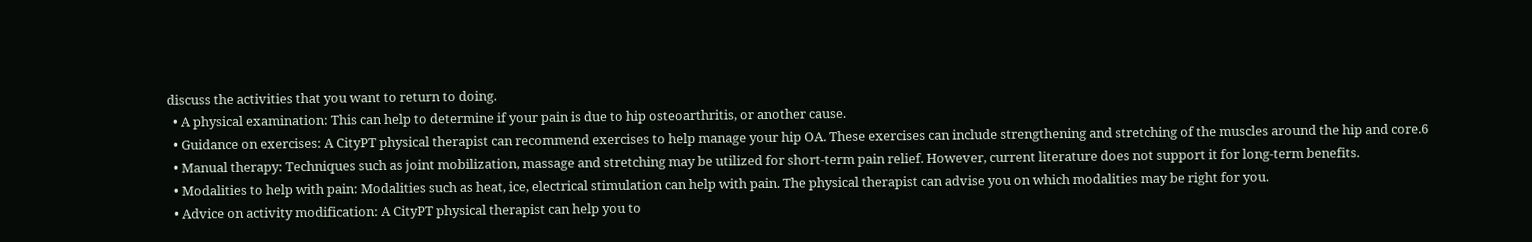discuss the activities that you want to return to doing.
  • A physical examination: This can help to determine if your pain is due to hip osteoarthritis, or another cause.
  • Guidance on exercises: A CityPT physical therapist can recommend exercises to help manage your hip OA. These exercises can include strengthening and stretching of the muscles around the hip and core.6
  • Manual therapy: Techniques such as joint mobilization, massage and stretching may be utilized for short-term pain relief. However, current literature does not support it for long-term benefits.
  • Modalities to help with pain: Modalities such as heat, ice, electrical stimulation can help with pain. The physical therapist can advise you on which modalities may be right for you.
  • Advice on activity modification: A CityPT physical therapist can help you to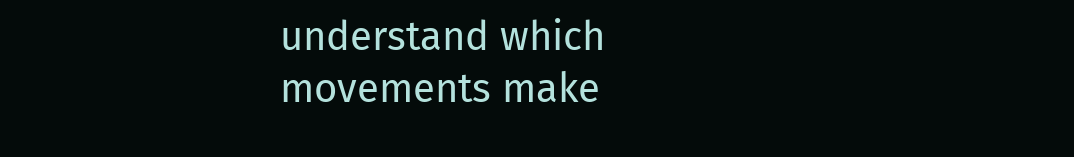understand which movements make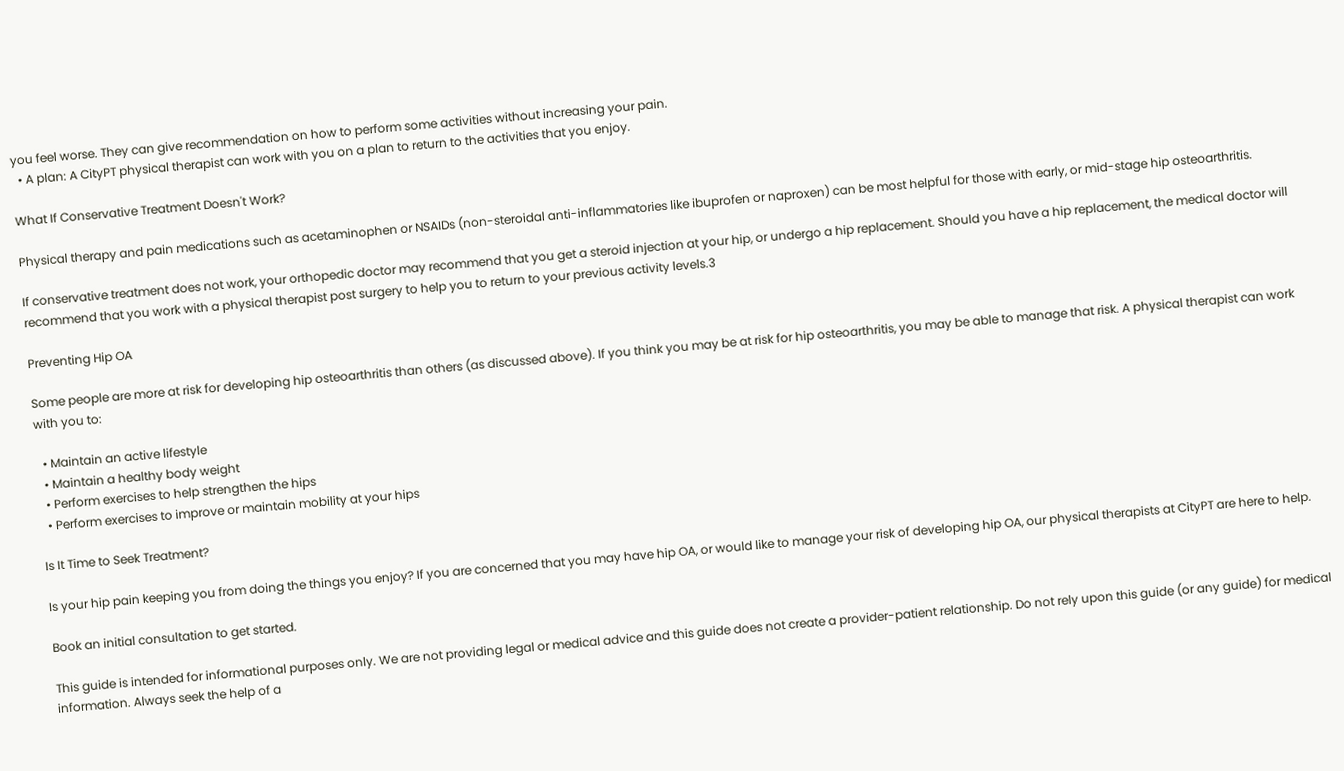you feel worse. They can give recommendation on how to perform some activities without increasing your pain.
  • A plan: A CityPT physical therapist can work with you on a plan to return to the activities that you enjoy.

What If Conservative Treatment Doesn't Work?

Physical therapy and pain medications such as acetaminophen or NSAIDs (non-steroidal anti-inflammatories like ibuprofen or naproxen) can be most helpful for those with early, or mid-stage hip osteoarthritis.

If conservative treatment does not work, your orthopedic doctor may recommend that you get a steroid injection at your hip, or undergo a hip replacement. Should you have a hip replacement, the medical doctor will recommend that you work with a physical therapist post surgery to help you to return to your previous activity levels.3

Preventing Hip OA

Some people are more at risk for developing hip osteoarthritis than others (as discussed above). If you think you may be at risk for hip osteoarthritis, you may be able to manage that risk. A physical therapist can work with you to:

  • Maintain an active lifestyle
  • Maintain a healthy body weight
  • Perform exercises to help strengthen the hips
  • Perform exercises to improve or maintain mobility at your hips

Is It Time to Seek Treatment?

Is your hip pain keeping you from doing the things you enjoy? If you are concerned that you may have hip OA, or would like to manage your risk of developing hip OA, our physical therapists at CityPT are here to help.

Book an initial consultation to get started.

This guide is intended for informational purposes only. We are not providing legal or medical advice and this guide does not create a provider-patient relationship. Do not rely upon this guide (or any guide) for medical information. Always seek the help of a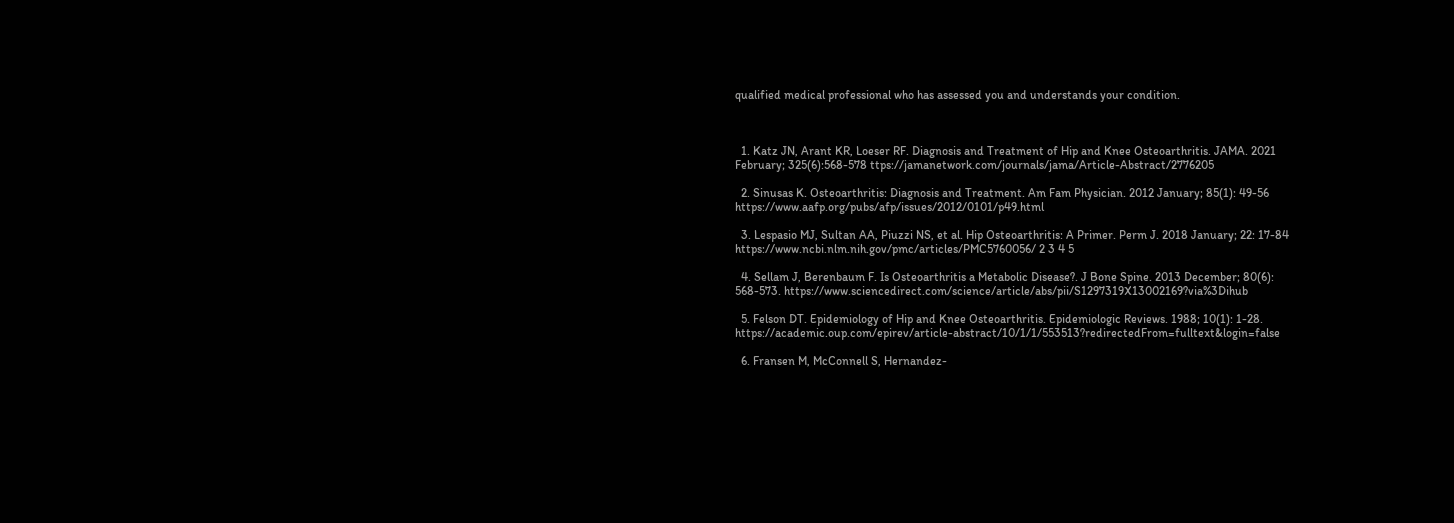qualified medical professional who has assessed you and understands your condition.



  1. Katz JN, Arant KR, Loeser RF. Diagnosis and Treatment of Hip and Knee Osteoarthritis. JAMA. 2021 February; 325(6):568-578 ttps://jamanetwork.com/journals/jama/Article-Abstract/2776205

  2. Sinusas K. Osteoarthritis: Diagnosis and Treatment. Am Fam Physician. 2012 January; 85(1): 49-56 https://www.aafp.org/pubs/afp/issues/2012/0101/p49.html

  3. Lespasio MJ, Sultan AA, Piuzzi NS, et al. Hip Osteoarthritis: A Primer. Perm J. 2018 January; 22: 17-84 https://www.ncbi.nlm.nih.gov/pmc/articles/PMC5760056/ 2 3 4 5

  4. Sellam J, Berenbaum F. Is Osteoarthritis a Metabolic Disease?. J Bone Spine. 2013 December; 80(6): 568-573. https://www.sciencedirect.com/science/article/abs/pii/S1297319X13002169?via%3Dihub

  5. Felson DT. Epidemiology of Hip and Knee Osteoarthritis. Epidemiologic Reviews. 1988; 10(1): 1-28. https://academic.oup.com/epirev/article-abstract/10/1/1/553513?redirectedFrom=fulltext&login=false

  6. Fransen M, McConnell S, Hernandez-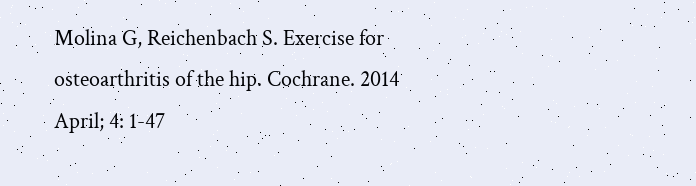Molina G, Reichenbach S. Exercise for osteoarthritis of the hip. Cochrane. 2014 April; 4: 1-47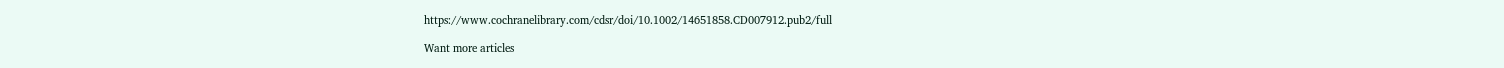https://www.cochranelibrary.com/cdsr/doi/10.1002/14651858.CD007912.pub2/full

Want more articles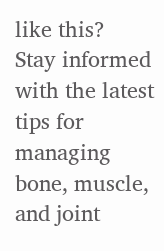like this?
Stay informed with the latest tips for managing bone, muscle, and joint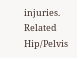injuries.
Related Hip/Pelvis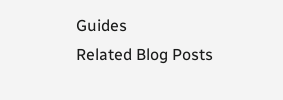Guides
Related Blog Posts